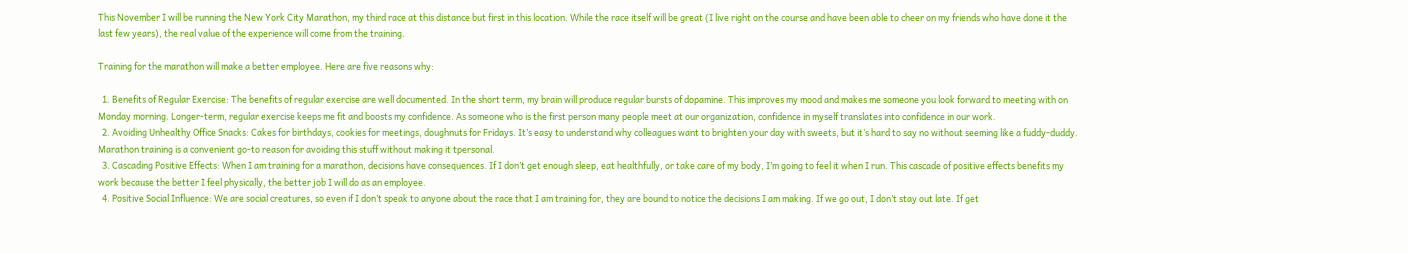This November I will be running the New York City Marathon, my third race at this distance but first in this location. While the race itself will be great (I live right on the course and have been able to cheer on my friends who have done it the last few years), the real value of the experience will come from the training.

Training for the marathon will make a better employee. Here are five reasons why:

  1. Benefits of Regular Exercise: The benefits of regular exercise are well documented. In the short term, my brain will produce regular bursts of dopamine. This improves my mood and makes me someone you look forward to meeting with on Monday morning. Longer-term, regular exercise keeps me fit and boosts my confidence. As someone who is the first person many people meet at our organization, confidence in myself translates into confidence in our work.
  2. Avoiding Unhealthy Office Snacks: Cakes for birthdays, cookies for meetings, doughnuts for Fridays. It’s easy to understand why colleagues want to brighten your day with sweets, but it’s hard to say no without seeming like a fuddy-duddy. Marathon training is a convenient go-to reason for avoiding this stuff without making it tpersonal.
  3. Cascading Positive Effects: When I am training for a marathon, decisions have consequences. If I don’t get enough sleep, eat healthfully, or take care of my body, I’m going to feel it when I run. This cascade of positive effects benefits my work because the better I feel physically, the better job I will do as an employee.
  4. Positive Social Influence: We are social creatures, so even if I don’t speak to anyone about the race that I am training for, they are bound to notice the decisions I am making. If we go out, I don’t stay out late. If get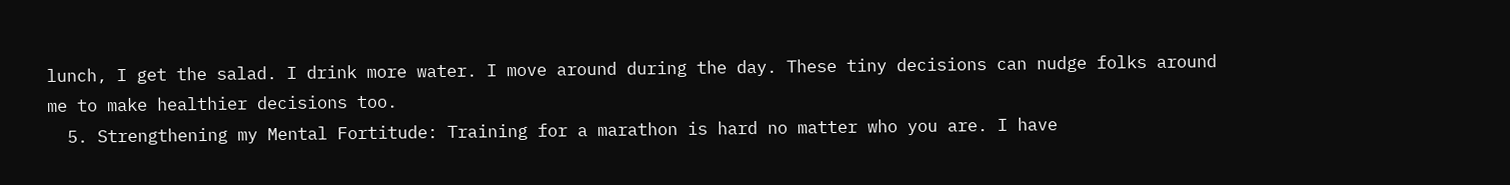lunch, I get the salad. I drink more water. I move around during the day. These tiny decisions can nudge folks around me to make healthier decisions too.
  5. Strengthening my Mental Fortitude: Training for a marathon is hard no matter who you are. I have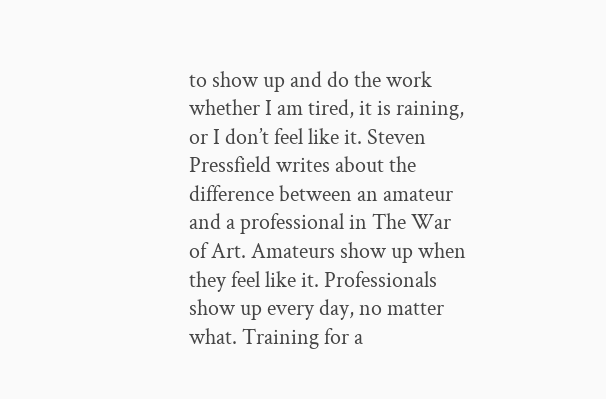to show up and do the work whether I am tired, it is raining, or I don’t feel like it. Steven Pressfield writes about the difference between an amateur and a professional in The War of Art. Amateurs show up when they feel like it. Professionals show up every day, no matter what. Training for a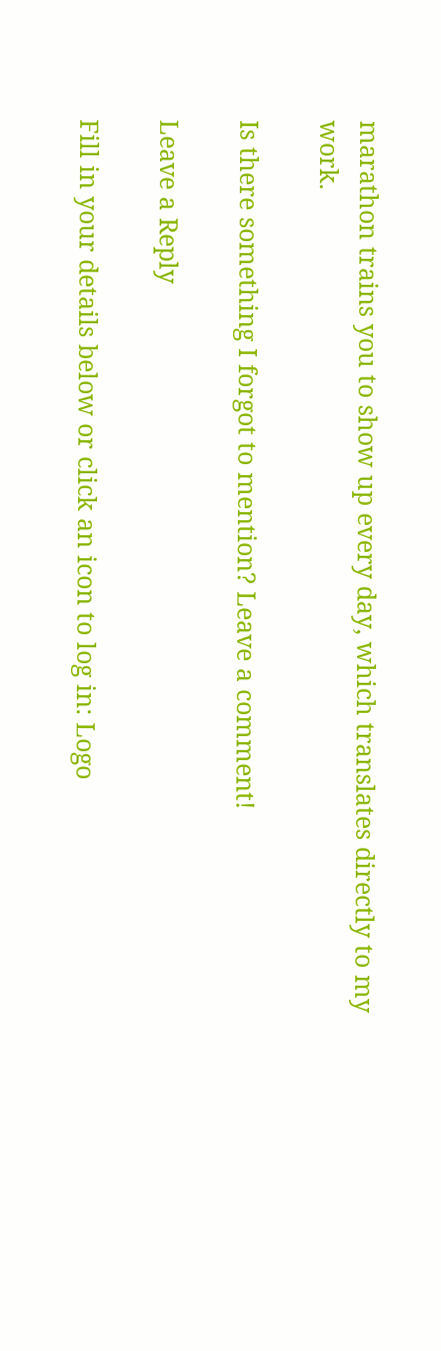marathon trains you to show up every day, which translates directly to my work.

Is there something I forgot to mention? Leave a comment!

Leave a Reply

Fill in your details below or click an icon to log in: Logo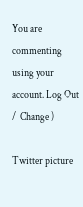You are commenting using your account. Log Out /  Change )

Twitter picture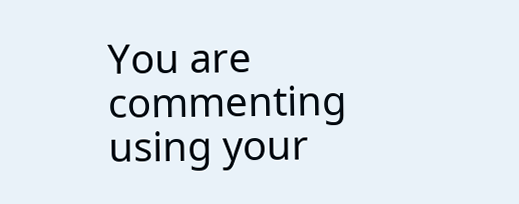You are commenting using your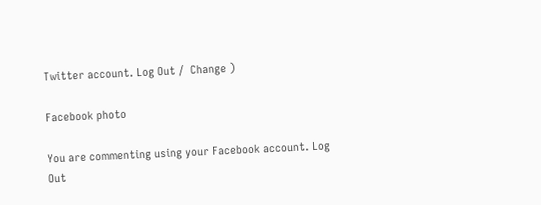Twitter account. Log Out /  Change )

Facebook photo

You are commenting using your Facebook account. Log Out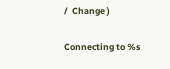/  Change )

Connecting to %s